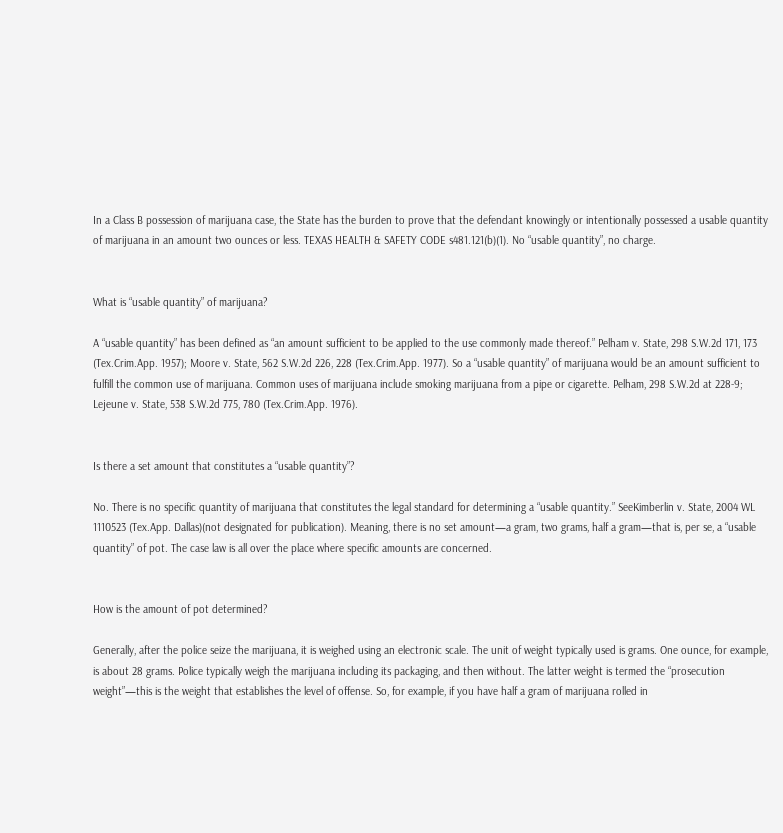In a Class B possession of marijuana case, the State has the burden to prove that the defendant knowingly or intentionally possessed a usable quantity of marijuana in an amount two ounces or less. TEXAS HEALTH & SAFETY CODE s481.121(b)(1). No “usable quantity”, no charge.


What is “usable quantity” of marijuana?

A “usable quantity” has been defined as “an amount sufficient to be applied to the use commonly made thereof.” Pelham v. State, 298 S.W.2d 171, 173 (Tex.Crim.App. 1957); Moore v. State, 562 S.W.2d 226, 228 (Tex.Crim.App. 1977). So a “usable quantity” of marijuana would be an amount sufficient to fulfill the common use of marijuana. Common uses of marijuana include smoking marijuana from a pipe or cigarette. Pelham, 298 S.W.2d at 228-9; Lejeune v. State, 538 S.W.2d 775, 780 (Tex.Crim.App. 1976).


Is there a set amount that constitutes a “usable quantity”?

No. There is no specific quantity of marijuana that constitutes the legal standard for determining a “usable quantity.” SeeKimberlin v. State, 2004 WL 1110523 (Tex.App. Dallas)(not designated for publication). Meaning, there is no set amount—a gram, two grams, half a gram—that is, per se, a “usable quantity” of pot. The case law is all over the place where specific amounts are concerned.


How is the amount of pot determined?

Generally, after the police seize the marijuana, it is weighed using an electronic scale. The unit of weight typically used is grams. One ounce, for example, is about 28 grams. Police typically weigh the marijuana including its packaging, and then without. The latter weight is termed the “prosecution weight”—this is the weight that establishes the level of offense. So, for example, if you have half a gram of marijuana rolled in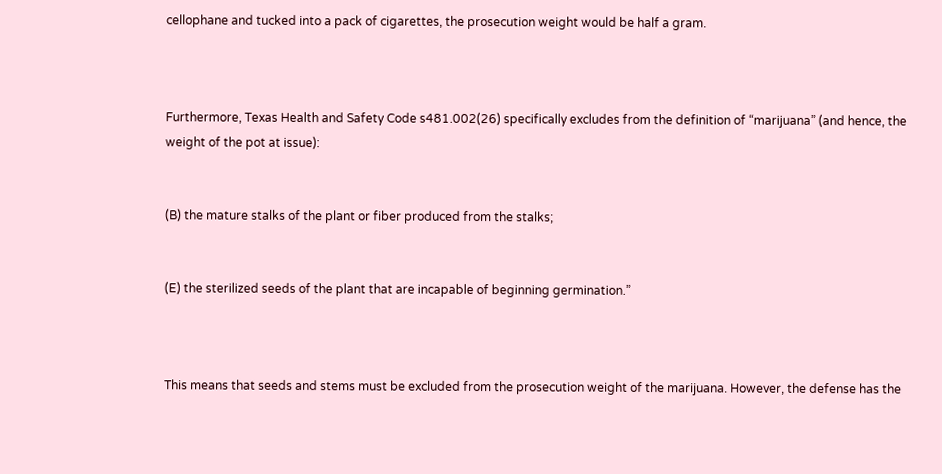cellophane and tucked into a pack of cigarettes, the prosecution weight would be half a gram.



Furthermore, Texas Health and Safety Code s481.002(26) specifically excludes from the definition of “marijuana” (and hence, the weight of the pot at issue):


(B) the mature stalks of the plant or fiber produced from the stalks;


(E) the sterilized seeds of the plant that are incapable of beginning germination.”



This means that seeds and stems must be excluded from the prosecution weight of the marijuana. However, the defense has the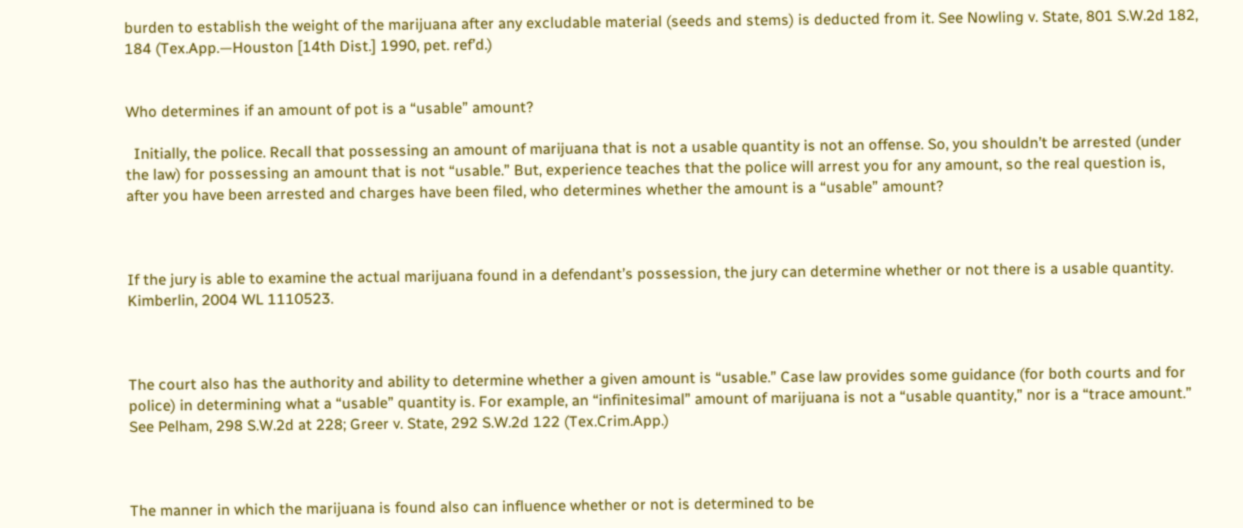burden to establish the weight of the marijuana after any excludable material (seeds and stems) is deducted from it. See Nowling v. State, 801 S.W.2d 182, 184 (Tex.App.—Houston [14th Dist.] 1990, pet. ref’d.)


Who determines if an amount of pot is a “usable” amount?

  Initially, the police. Recall that possessing an amount of marijuana that is not a usable quantity is not an offense. So, you shouldn’t be arrested (under the law) for possessing an amount that is not “usable.” But, experience teaches that the police will arrest you for any amount, so the real question is, after you have been arrested and charges have been filed, who determines whether the amount is a “usable” amount?



If the jury is able to examine the actual marijuana found in a defendant’s possession, the jury can determine whether or not there is a usable quantity. Kimberlin, 2004 WL 1110523.



The court also has the authority and ability to determine whether a given amount is “usable.” Case law provides some guidance (for both courts and for police) in determining what a “usable” quantity is. For example, an “infinitesimal” amount of marijuana is not a “usable quantity,” nor is a “trace amount.” See Pelham, 298 S.W.2d at 228; Greer v. State, 292 S.W.2d 122 (Tex.Crim.App.)



The manner in which the marijuana is found also can influence whether or not is determined to be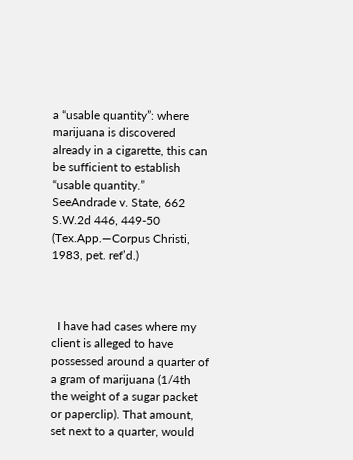a “usable quantity”: where marijuana is discovered already in a cigarette, this can be sufficient to establish “usable quantity.” SeeAndrade v. State, 662 S.W.2d 446, 449-50 (Tex.App.—Corpus Christi, 1983, pet. ref’d.)



  I have had cases where my client is alleged to have possessed around a quarter of a gram of marijuana (1/4th the weight of a sugar packet or paperclip). That amount, set next to a quarter, would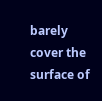barely cover the surface of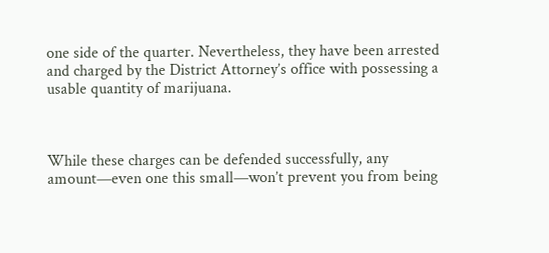one side of the quarter. Nevertheless, they have been arrested and charged by the District Attorney’s office with possessing a usable quantity of marijuana.



While these charges can be defended successfully, any amount—even one this small—won’t prevent you from being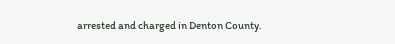arrested and charged in Denton County.